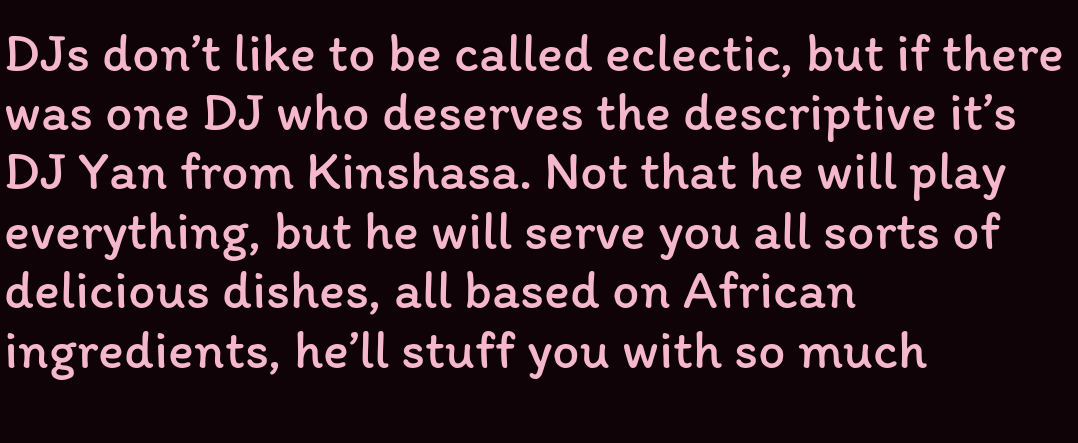DJs don’t like to be called eclectic, but if there was one DJ who deserves the descriptive it’s DJ Yan from Kinshasa. Not that he will play everything, but he will serve you all sorts of delicious dishes, all based on African ingredients, he’ll stuff you with so much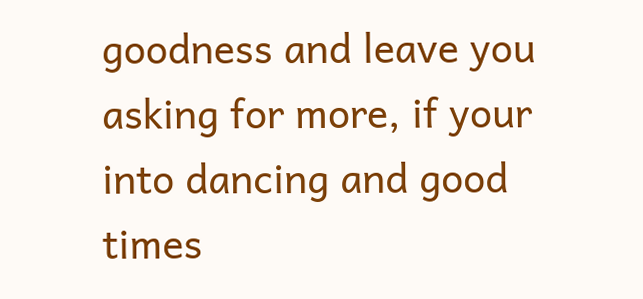goodness and leave you asking for more, if your into dancing and good times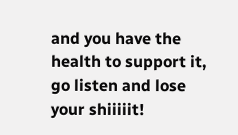and you have the health to support it, go listen and lose your shiiiiit!